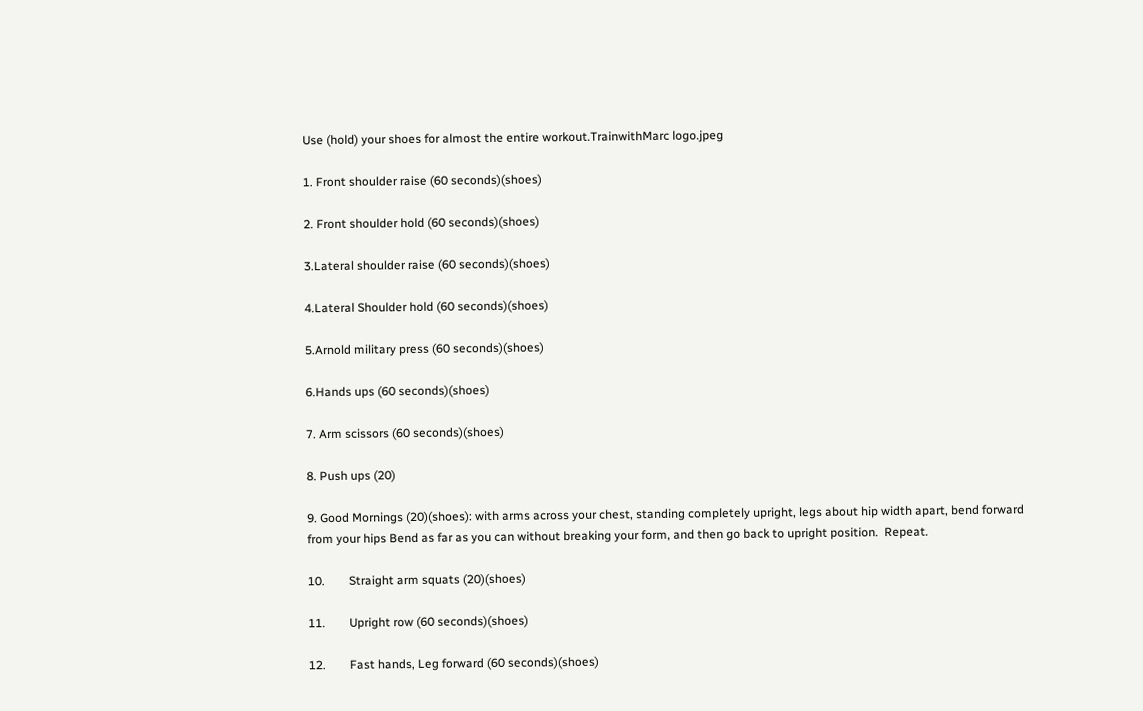Use (hold) your shoes for almost the entire workout.TrainwithMarc logo.jpeg

1. Front shoulder raise (60 seconds)(shoes)

2. Front shoulder hold (60 seconds)(shoes)

3.Lateral shoulder raise (60 seconds)(shoes)

4.Lateral Shoulder hold (60 seconds)(shoes)

5.Arnold military press (60 seconds)(shoes)

6.Hands ups (60 seconds)(shoes)

7. Arm scissors (60 seconds)(shoes)

8. Push ups (20)

9. Good Mornings (20)(shoes): with arms across your chest, standing completely upright, legs about hip width apart, bend forward from your hips Bend as far as you can without breaking your form, and then go back to upright position.  Repeat.

10.        Straight arm squats (20)(shoes)

11.        Upright row (60 seconds)(shoes)

12.        Fast hands, Leg forward (60 seconds)(shoes)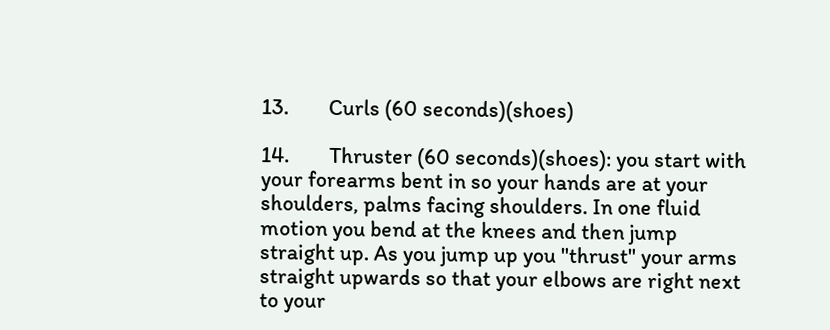13.        Curls (60 seconds)(shoes)

14.        Thruster (60 seconds)(shoes): you start with your forearms bent in so your hands are at your shoulders, palms facing shoulders. In one fluid motion you bend at the knees and then jump straight up. As you jump up you "thrust" your arms straight upwards so that your elbows are right next to your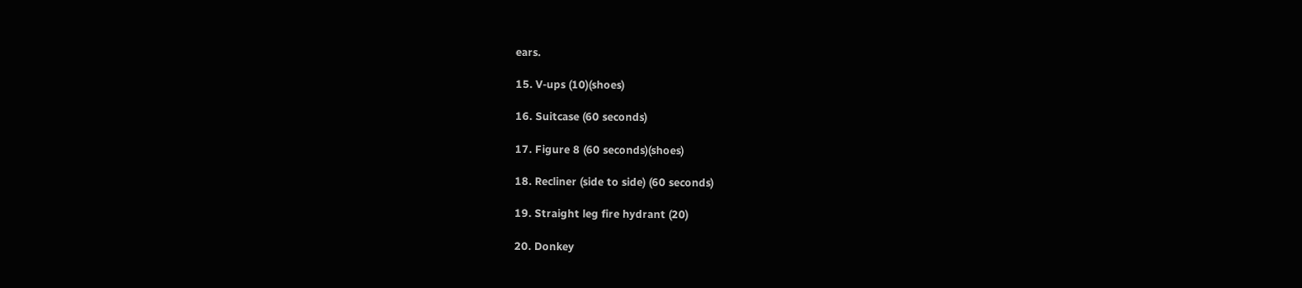ears.

15. V-ups (10)(shoes)

16. Suitcase (60 seconds)

17. Figure 8 (60 seconds)(shoes)

18. Recliner (side to side) (60 seconds)

19. Straight leg fire hydrant (20)

20. Donkey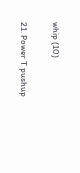whip (10)

21. Power T pushup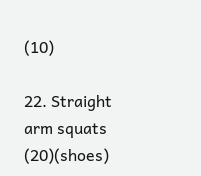(10)

22. Straight arm squats (20)(shoes)